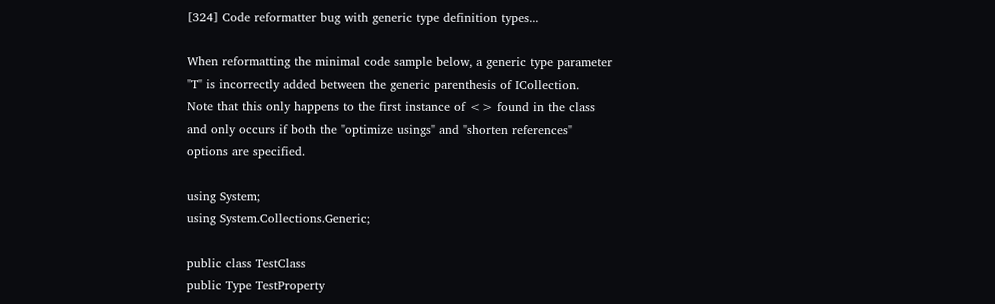[324] Code reformatter bug with generic type definition types...

When reformatting the minimal code sample below, a generic type parameter
"T" is incorrectly added between the generic parenthesis of ICollection.
Note that this only happens to the first instance of <> found in the class
and only occurs if both the "optimize usings" and "shorten references"
options are specified.

using System;
using System.Collections.Generic;

public class TestClass
public Type TestProperty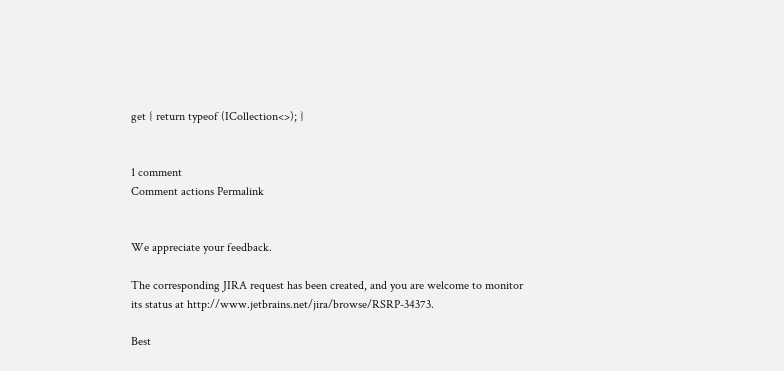get { return typeof (ICollection<>); }


1 comment
Comment actions Permalink


We appreciate your feedback.

The corresponding JIRA request has been created, and you are welcome to monitor
its status at http://www.jetbrains.net/jira/browse/RSRP-34373.

Best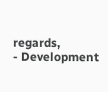regards,
- Development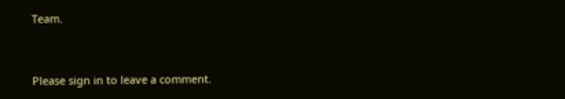Team.


Please sign in to leave a comment.